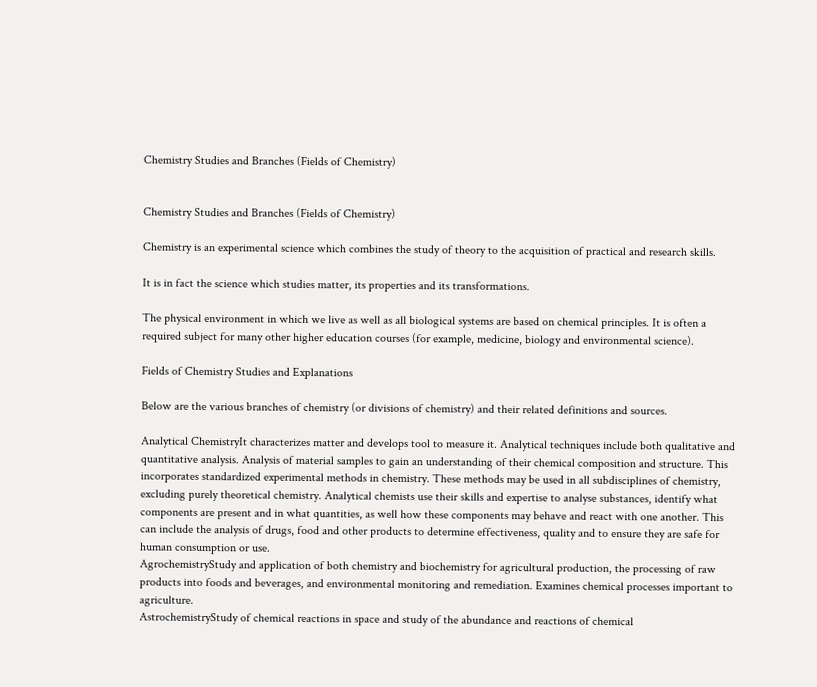Chemistry Studies and Branches (Fields of Chemistry)


Chemistry Studies and Branches (Fields of Chemistry)

Chemistry is an experimental science which combines the study of theory to the acquisition of practical and research skills.

It is in fact the science which studies matter, its properties and its transformations.

The physical environment in which we live as well as all biological systems are based on chemical principles. It is often a required subject for many other higher education courses (for example, medicine, biology and environmental science).

Fields of Chemistry Studies and Explanations

Below are the various branches of chemistry (or divisions of chemistry) and their related definitions and sources.

Analytical ChemistryIt characterizes matter and develops tool to measure it. Analytical techniques include both qualitative and quantitative analysis. Analysis of material samples to gain an understanding of their chemical composition and structure. This incorporates standardized experimental methods in chemistry. These methods may be used in all subdisciplines of chemistry, excluding purely theoretical chemistry. Analytical chemists use their skills and expertise to analyse substances, identify what components are present and in what quantities, as well how these components may behave and react with one another. This can include the analysis of drugs, food and other products to determine effectiveness, quality and to ensure they are safe for human consumption or use.
AgrochemistryStudy and application of both chemistry and biochemistry for agricultural production, the processing of raw products into foods and beverages, and environmental monitoring and remediation. Examines chemical processes important to agriculture.
AstrochemistryStudy of chemical reactions in space and study of the abundance and reactions of chemical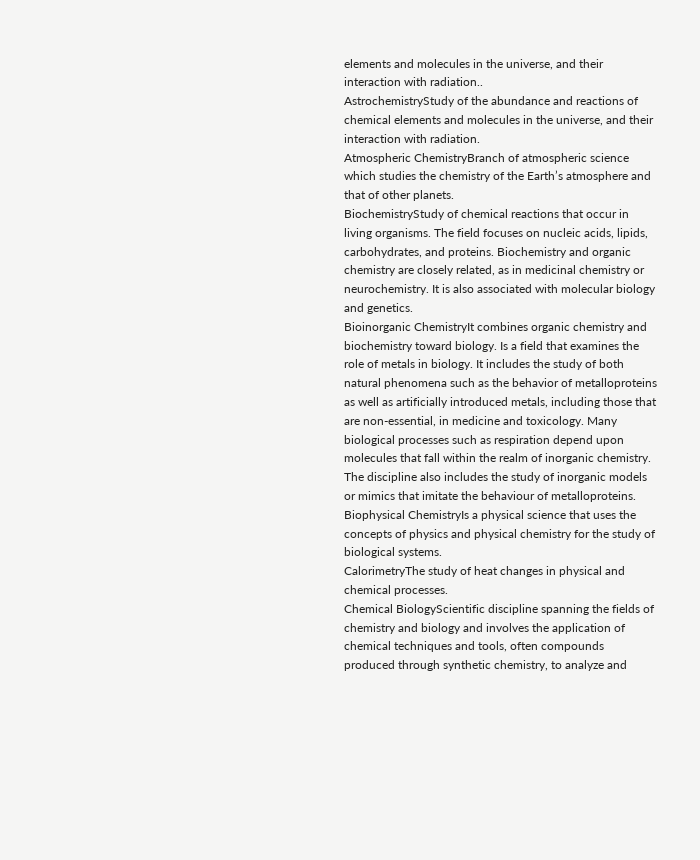elements and molecules in the universe, and their interaction with radiation..
AstrochemistryStudy of the abundance and reactions of chemical elements and molecules in the universe, and their interaction with radiation.
Atmospheric ChemistryBranch of atmospheric science which studies the chemistry of the Earth’s atmosphere and that of other planets.
BiochemistryStudy of chemical reactions that occur in living organisms. The field focuses on nucleic acids, lipids, carbohydrates, and proteins. Biochemistry and organic chemistry are closely related, as in medicinal chemistry or neurochemistry. It is also associated with molecular biology and genetics.
Bioinorganic ChemistryIt combines organic chemistry and biochemistry toward biology. Is a field that examines the role of metals in biology. It includes the study of both natural phenomena such as the behavior of metalloproteins as well as artificially introduced metals, including those that are non-essential, in medicine and toxicology. Many biological processes such as respiration depend upon molecules that fall within the realm of inorganic chemistry. The discipline also includes the study of inorganic models or mimics that imitate the behaviour of metalloproteins.
Biophysical ChemistryIs a physical science that uses the concepts of physics and physical chemistry for the study of biological systems.
CalorimetryThe study of heat changes in physical and chemical processes.
Chemical BiologyScientific discipline spanning the fields of chemistry and biology and involves the application of chemical techniques and tools, often compounds produced through synthetic chemistry, to analyze and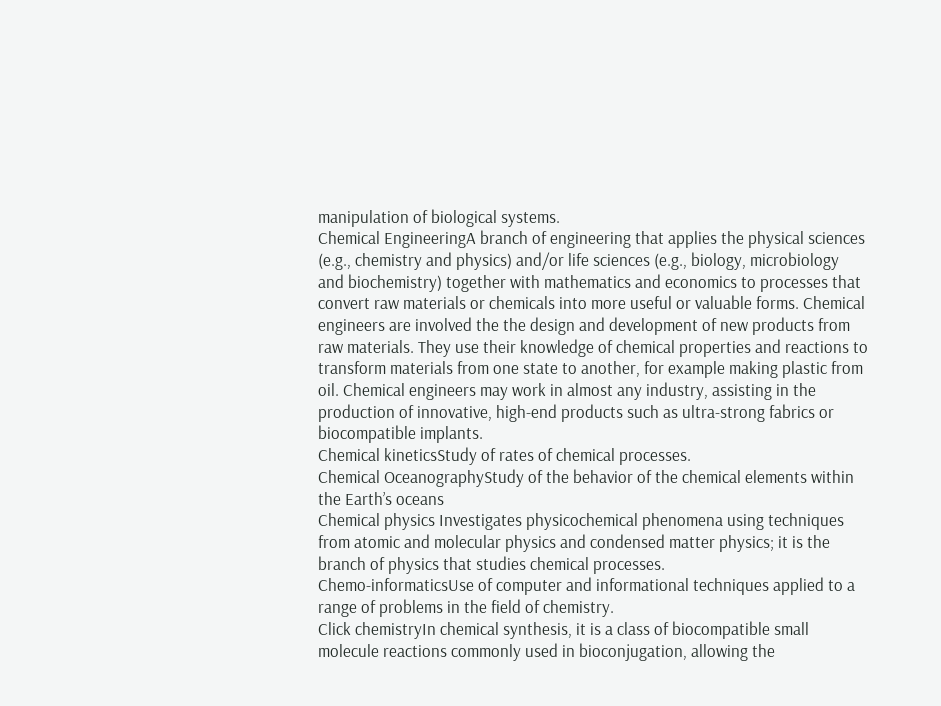manipulation of biological systems.
Chemical EngineeringA branch of engineering that applies the physical sciences (e.g., chemistry and physics) and/or life sciences (e.g., biology, microbiology and biochemistry) together with mathematics and economics to processes that convert raw materials or chemicals into more useful or valuable forms. Chemical engineers are involved the the design and development of new products from raw materials. They use their knowledge of chemical properties and reactions to transform materials from one state to another, for example making plastic from oil. Chemical engineers may work in almost any industry, assisting in the production of innovative, high-end products such as ultra-strong fabrics or biocompatible implants.
Chemical kineticsStudy of rates of chemical processes.
Chemical OceanographyStudy of the behavior of the chemical elements within the Earth’s oceans
Chemical physics Investigates physicochemical phenomena using techniques from atomic and molecular physics and condensed matter physics; it is the branch of physics that studies chemical processes.
Chemo-informaticsUse of computer and informational techniques applied to a range of problems in the field of chemistry.
Click chemistryIn chemical synthesis, it is a class of biocompatible small molecule reactions commonly used in bioconjugation, allowing the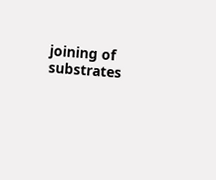joining of substrates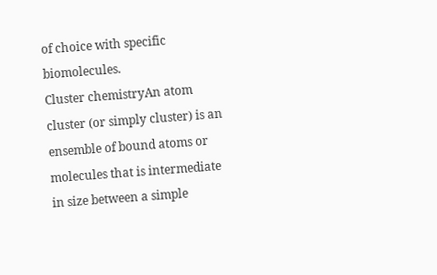of choice with specific biomolecules.
Cluster chemistryAn atom cluster (or simply cluster) is an ensemble of bound atoms or molecules that is intermediate in size between a simple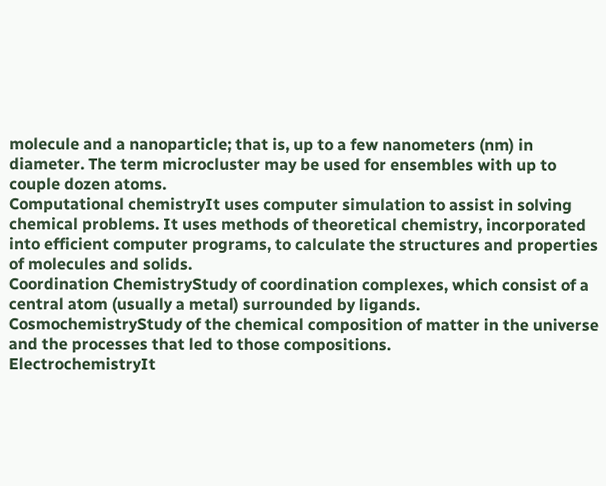molecule and a nanoparticle; that is, up to a few nanometers (nm) in diameter. The term microcluster may be used for ensembles with up to couple dozen atoms.
Computational chemistryIt uses computer simulation to assist in solving chemical problems. It uses methods of theoretical chemistry, incorporated into efficient computer programs, to calculate the structures and properties of molecules and solids.
Coordination ChemistryStudy of coordination complexes, which consist of a central atom (usually a metal) surrounded by ligands.
CosmochemistryStudy of the chemical composition of matter in the universe and the processes that led to those compositions.
ElectrochemistryIt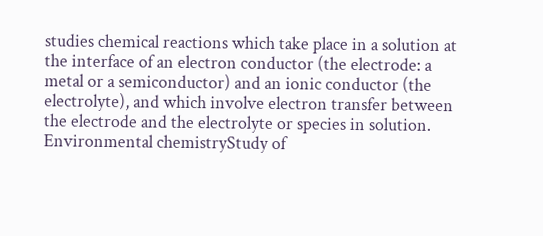studies chemical reactions which take place in a solution at the interface of an electron conductor (the electrode: a metal or a semiconductor) and an ionic conductor (the electrolyte), and which involve electron transfer between the electrode and the electrolyte or species in solution.
Environmental chemistryStudy of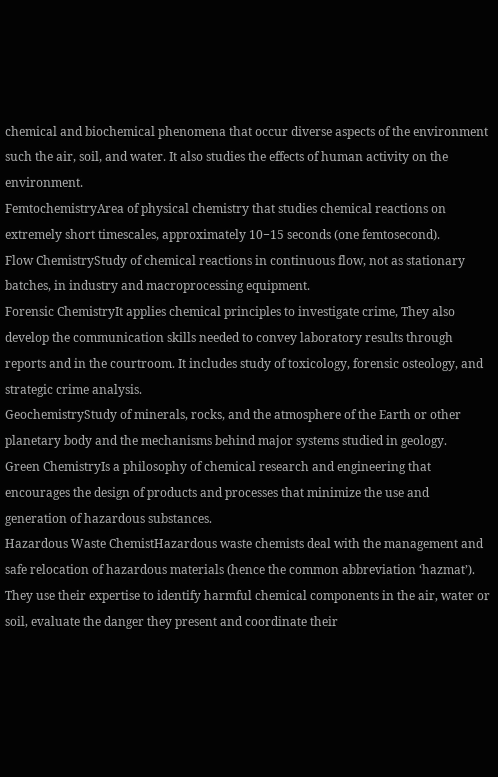chemical and biochemical phenomena that occur diverse aspects of the environment such the air, soil, and water. It also studies the effects of human activity on the environment.
FemtochemistryArea of physical chemistry that studies chemical reactions on extremely short timescales, approximately 10−15 seconds (one femtosecond).
Flow ChemistryStudy of chemical reactions in continuous flow, not as stationary batches, in industry and macroprocessing equipment.
Forensic ChemistryIt applies chemical principles to investigate crime, They also develop the communication skills needed to convey laboratory results through reports and in the courtroom. It includes study of toxicology, forensic osteology, and strategic crime analysis.
GeochemistryStudy of minerals, rocks, and the atmosphere of the Earth or other planetary body and the mechanisms behind major systems studied in geology.
Green ChemistryIs a philosophy of chemical research and engineering that encourages the design of products and processes that minimize the use and generation of hazardous substances.
Hazardous Waste ChemistHazardous waste chemists deal with the management and safe relocation of hazardous materials (hence the common abbreviation ‘hazmat’). They use their expertise to identify harmful chemical components in the air, water or soil, evaluate the danger they present and coordinate their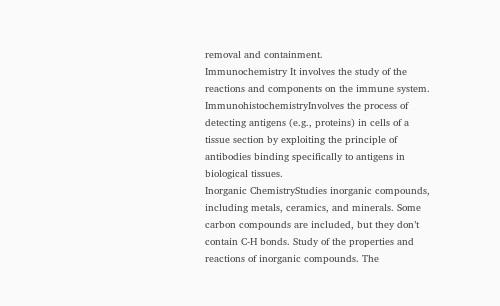removal and containment.
Immunochemistry It involves the study of the reactions and components on the immune system.
ImmunohistochemistryInvolves the process of detecting antigens (e.g., proteins) in cells of a tissue section by exploiting the principle of antibodies binding specifically to antigens in biological tissues.
Inorganic ChemistryStudies inorganic compounds, including metals, ceramics, and minerals. Some carbon compounds are included, but they don’t contain C-H bonds. Study of the properties and reactions of inorganic compounds. The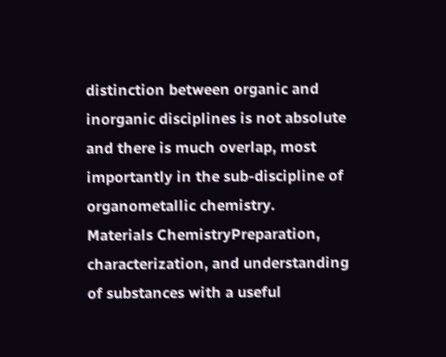distinction between organic and inorganic disciplines is not absolute and there is much overlap, most importantly in the sub-discipline of organometallic chemistry.
Materials ChemistryPreparation, characterization, and understanding of substances with a useful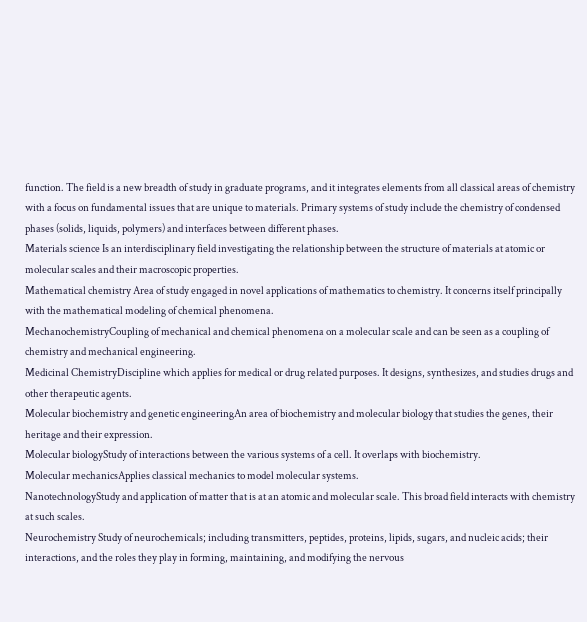function. The field is a new breadth of study in graduate programs, and it integrates elements from all classical areas of chemistry with a focus on fundamental issues that are unique to materials. Primary systems of study include the chemistry of condensed phases (solids, liquids, polymers) and interfaces between different phases.
Materials science Is an interdisciplinary field investigating the relationship between the structure of materials at atomic or molecular scales and their macroscopic properties.
Mathematical chemistry Area of study engaged in novel applications of mathematics to chemistry. It concerns itself principally with the mathematical modeling of chemical phenomena.
MechanochemistryCoupling of mechanical and chemical phenomena on a molecular scale and can be seen as a coupling of chemistry and mechanical engineering.
Medicinal ChemistryDiscipline which applies for medical or drug related purposes. It designs, synthesizes, and studies drugs and other therapeutic agents.
Molecular biochemistry and genetic engineeringAn area of biochemistry and molecular biology that studies the genes, their heritage and their expression.
Molecular biologyStudy of interactions between the various systems of a cell. It overlaps with biochemistry.
Molecular mechanicsApplies classical mechanics to model molecular systems.
NanotechnologyStudy and application of matter that is at an atomic and molecular scale. This broad field interacts with chemistry at such scales.
Neurochemistry Study of neurochemicals; including transmitters, peptides, proteins, lipids, sugars, and nucleic acids; their interactions, and the roles they play in forming, maintaining, and modifying the nervous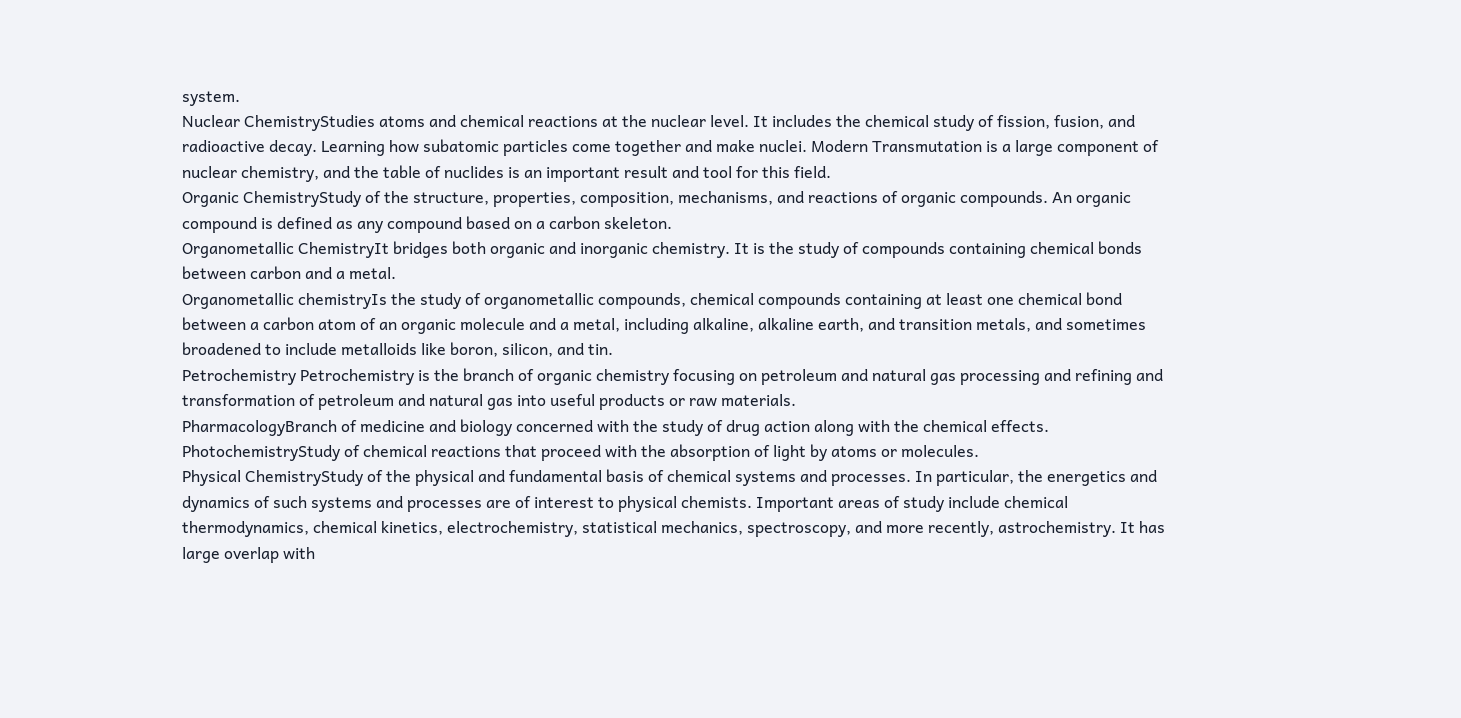system.
Nuclear ChemistryStudies atoms and chemical reactions at the nuclear level. It includes the chemical study of fission, fusion, and radioactive decay. Learning how subatomic particles come together and make nuclei. Modern Transmutation is a large component of nuclear chemistry, and the table of nuclides is an important result and tool for this field.
Organic ChemistryStudy of the structure, properties, composition, mechanisms, and reactions of organic compounds. An organic compound is defined as any compound based on a carbon skeleton.
Organometallic ChemistryIt bridges both organic and inorganic chemistry. It is the study of compounds containing chemical bonds between carbon and a metal.
Organometallic chemistryIs the study of organometallic compounds, chemical compounds containing at least one chemical bond between a carbon atom of an organic molecule and a metal, including alkaline, alkaline earth, and transition metals, and sometimes broadened to include metalloids like boron, silicon, and tin.
Petrochemistry Petrochemistry is the branch of organic chemistry focusing on petroleum and natural gas processing and refining and transformation of petroleum and natural gas into useful products or raw materials.
PharmacologyBranch of medicine and biology concerned with the study of drug action along with the chemical effects.
PhotochemistryStudy of chemical reactions that proceed with the absorption of light by atoms or molecules.
Physical ChemistryStudy of the physical and fundamental basis of chemical systems and processes. In particular, the energetics and dynamics of such systems and processes are of interest to physical chemists. Important areas of study include chemical thermodynamics, chemical kinetics, electrochemistry, statistical mechanics, spectroscopy, and more recently, astrochemistry. It has large overlap with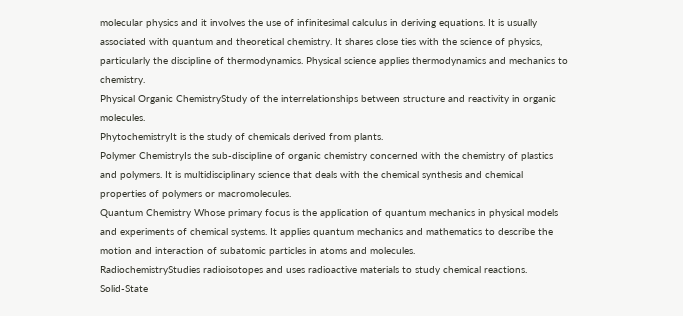molecular physics and it involves the use of infinitesimal calculus in deriving equations. It is usually associated with quantum and theoretical chemistry. It shares close ties with the science of physics, particularly the discipline of thermodynamics. Physical science applies thermodynamics and mechanics to chemistry.
Physical Organic ChemistryStudy of the interrelationships between structure and reactivity in organic molecules.
PhytochemistryIt is the study of chemicals derived from plants.
Polymer ChemistryIs the sub-discipline of organic chemistry concerned with the chemistry of plastics and polymers. It is multidisciplinary science that deals with the chemical synthesis and chemical properties of polymers or macromolecules.
Quantum Chemistry Whose primary focus is the application of quantum mechanics in physical models and experiments of chemical systems. It applies quantum mechanics and mathematics to describe the motion and interaction of subatomic particles in atoms and molecules.
RadiochemistryStudies radioisotopes and uses radioactive materials to study chemical reactions.
Solid-State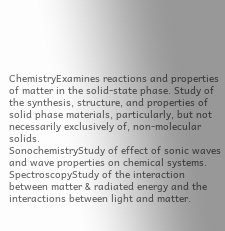ChemistryExamines reactions and properties of matter in the solid-state phase. Study of the synthesis, structure, and properties of solid phase materials, particularly, but not necessarily exclusively of, non-molecular solids.
SonochemistryStudy of effect of sonic waves and wave properties on chemical systems.
SpectroscopyStudy of the interaction between matter & radiated energy and the interactions between light and matter.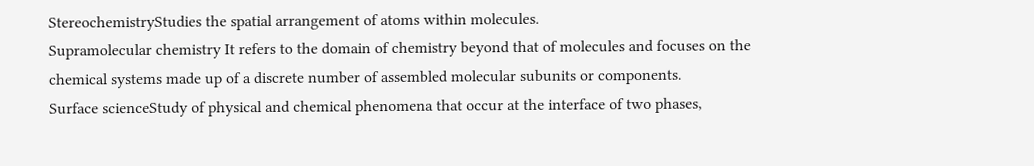StereochemistryStudies the spatial arrangement of atoms within molecules.
Supramolecular chemistry It refers to the domain of chemistry beyond that of molecules and focuses on the chemical systems made up of a discrete number of assembled molecular subunits or components.
Surface scienceStudy of physical and chemical phenomena that occur at the interface of two phases,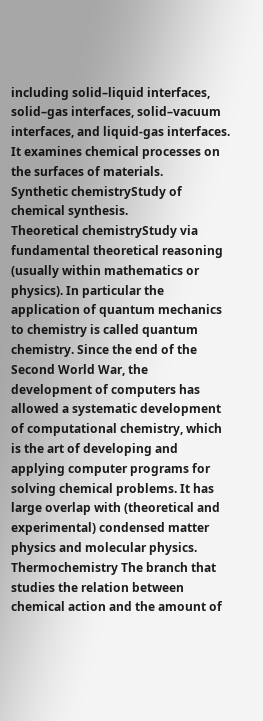including solid–liquid interfaces, solid–gas interfaces, solid–vacuum interfaces, and liquid-gas interfaces. It examines chemical processes on the surfaces of materials.
Synthetic chemistryStudy of chemical synthesis.
Theoretical chemistryStudy via fundamental theoretical reasoning (usually within mathematics or physics). In particular the application of quantum mechanics to chemistry is called quantum chemistry. Since the end of the Second World War, the development of computers has allowed a systematic development of computational chemistry, which is the art of developing and applying computer programs for solving chemical problems. It has large overlap with (theoretical and experimental) condensed matter physics and molecular physics.
Thermochemistry The branch that studies the relation between chemical action and the amount of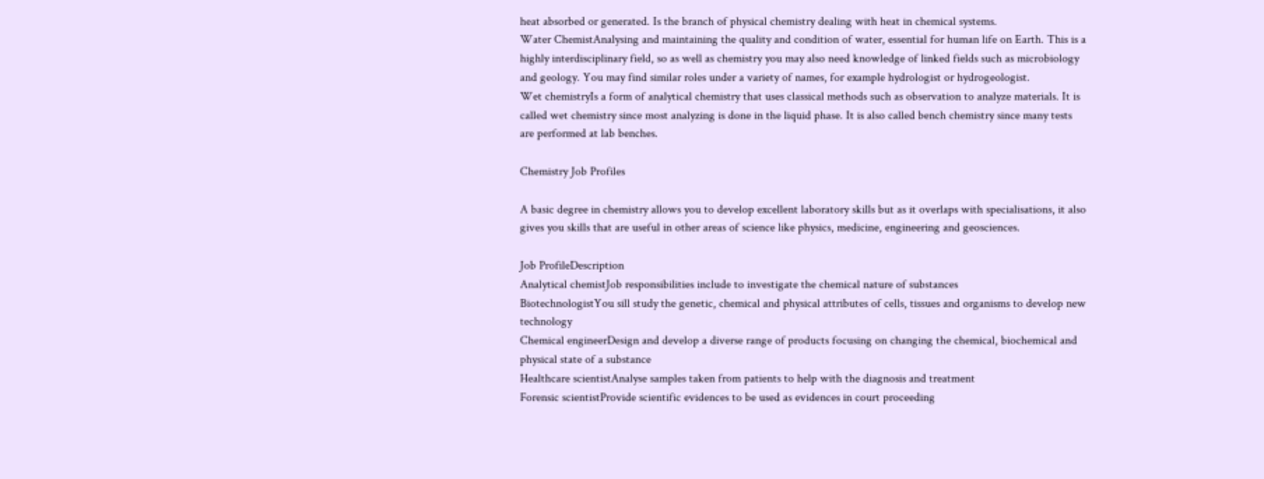heat absorbed or generated. Is the branch of physical chemistry dealing with heat in chemical systems.
Water ChemistAnalysing and maintaining the quality and condition of water, essential for human life on Earth. This is a highly interdisciplinary field, so as well as chemistry you may also need knowledge of linked fields such as microbiology and geology. You may find similar roles under a variety of names, for example hydrologist or hydrogeologist.
Wet chemistryIs a form of analytical chemistry that uses classical methods such as observation to analyze materials. It is called wet chemistry since most analyzing is done in the liquid phase. It is also called bench chemistry since many tests are performed at lab benches.

Chemistry Job Profiles

A basic degree in chemistry allows you to develop excellent laboratory skills but as it overlaps with specialisations, it also gives you skills that are useful in other areas of science like physics, medicine, engineering and geosciences.

Job ProfileDescription
Analytical chemistJob responsibilities include to investigate the chemical nature of substances
BiotechnologistYou sill study the genetic, chemical and physical attributes of cells, tissues and organisms to develop new technology
Chemical engineerDesign and develop a diverse range of products focusing on changing the chemical, biochemical and physical state of a substance
Healthcare scientistAnalyse samples taken from patients to help with the diagnosis and treatment
Forensic scientistProvide scientific evidences to be used as evidences in court proceeding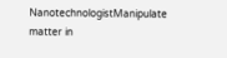NanotechnologistManipulate matter in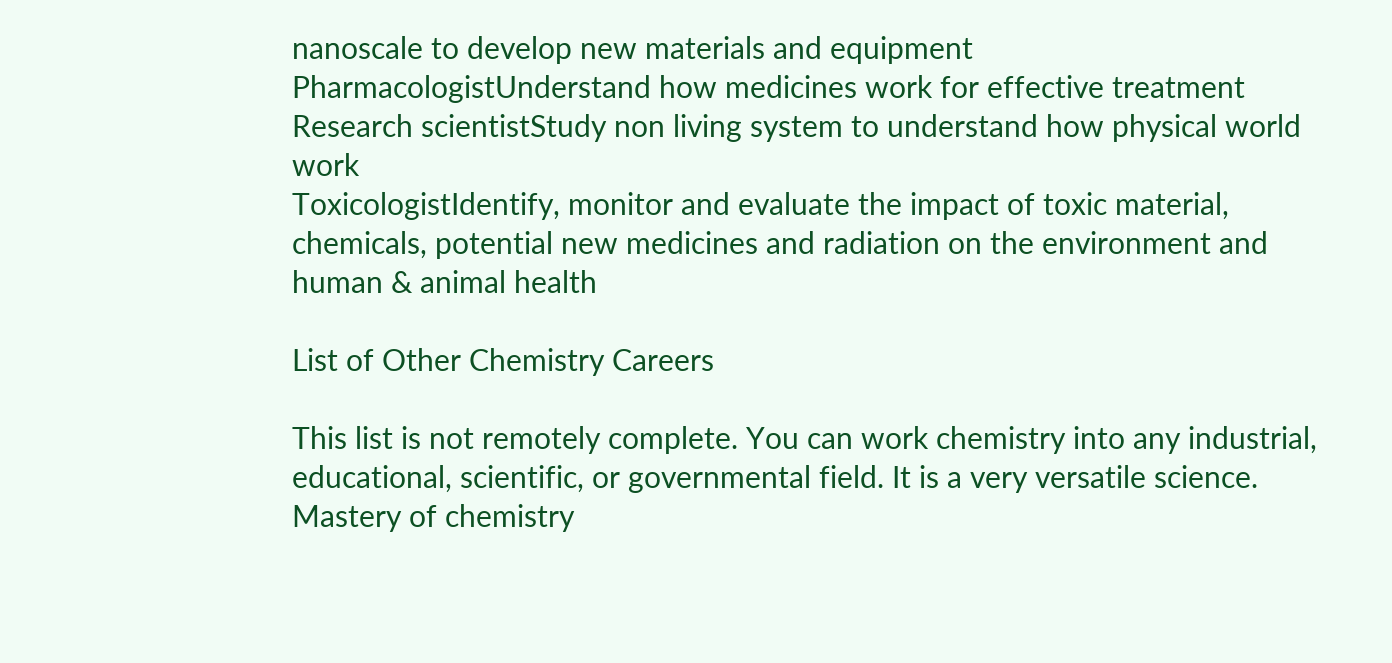nanoscale to develop new materials and equipment
PharmacologistUnderstand how medicines work for effective treatment
Research scientistStudy non living system to understand how physical world work
ToxicologistIdentify, monitor and evaluate the impact of toxic material, chemicals, potential new medicines and radiation on the environment and human & animal health

List of Other Chemistry Careers

This list is not remotely complete. You can work chemistry into any industrial, educational, scientific, or governmental field. It is a very versatile science. Mastery of chemistry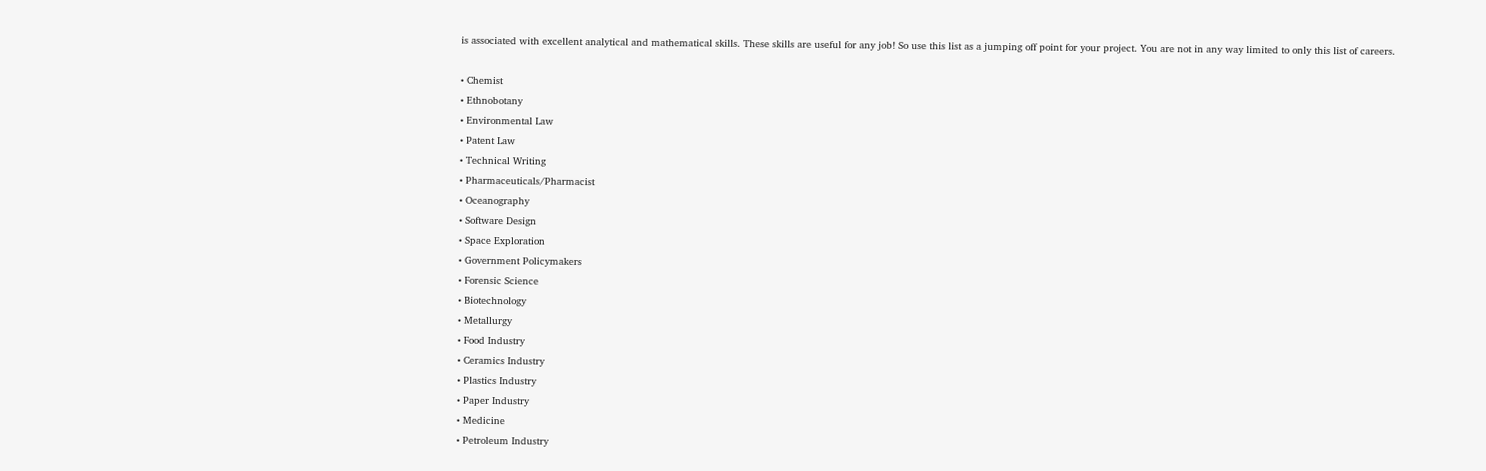is associated with excellent analytical and mathematical skills. These skills are useful for any job! So use this list as a jumping off point for your project. You are not in any way limited to only this list of careers.

• Chemist
• Ethnobotany
• Environmental Law
• Patent Law
• Technical Writing
• Pharmaceuticals/Pharmacist
• Oceanography
• Software Design
• Space Exploration
• Government Policymakers
• Forensic Science
• Biotechnology
• Metallurgy
• Food Industry
• Ceramics Industry
• Plastics Industry
• Paper Industry
• Medicine
• Petroleum Industry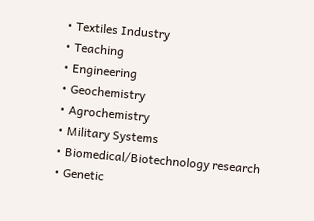• Textiles Industry
• Teaching
• Engineering
• Geochemistry
• Agrochemistry
• Military Systems
• Biomedical/Biotechnology research
• Genetic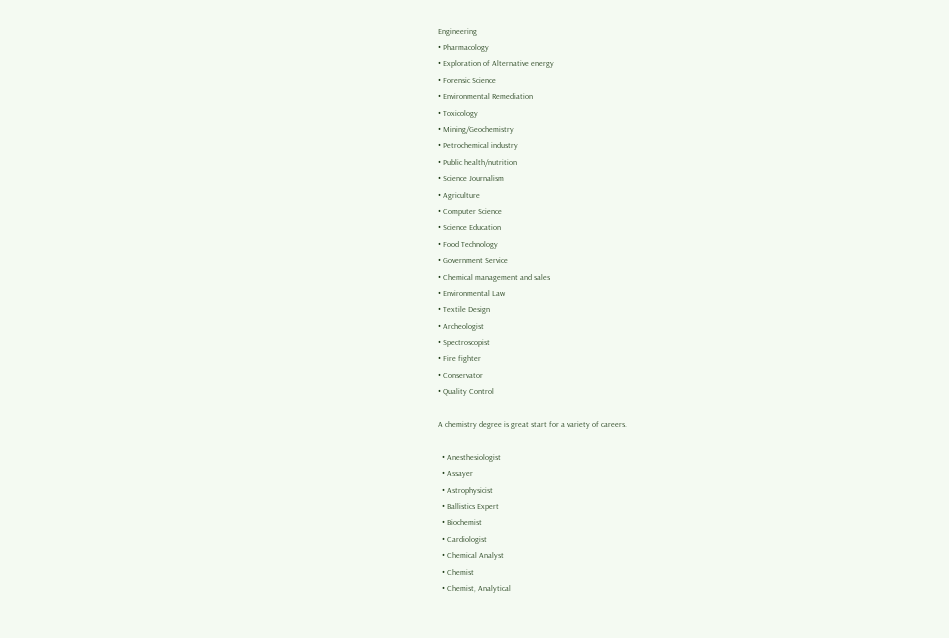Engineering
• Pharmacology
• Exploration of Alternative energy
• Forensic Science
• Environmental Remediation
• Toxicology
• Mining/Geochemistry
• Petrochemical industry
• Public health/nutrition
• Science Journalism
• Agriculture
• Computer Science
• Science Education
• Food Technology
• Government Service
• Chemical management and sales
• Environmental Law
• Textile Design
• Archeologist
• Spectroscopist
• Fire fighter
• Conservator
• Quality Control

A chemistry degree is great start for a variety of careers.

  • Anesthesiologist
  • Assayer
  • Astrophysicist
  • Ballistics Expert
  • Biochemist
  • Cardiologist
  • Chemical Analyst
  • Chemist
  • Chemist, Analytical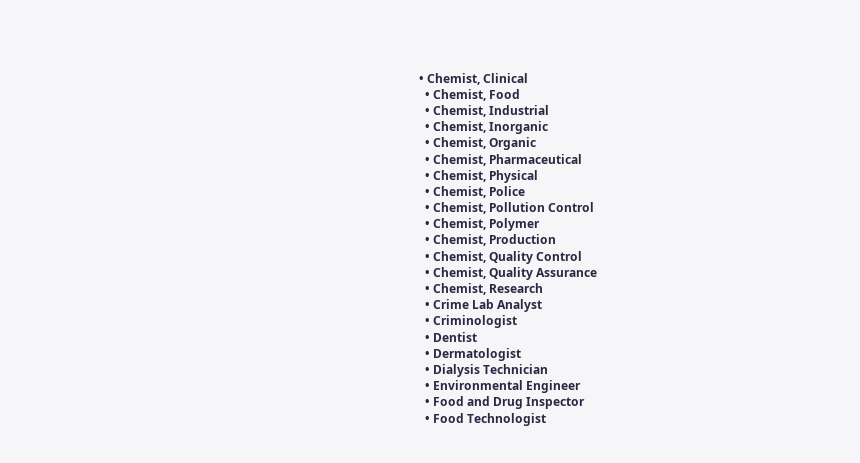• Chemist, Clinical
  • Chemist, Food
  • Chemist, Industrial
  • Chemist, Inorganic
  • Chemist, Organic
  • Chemist, Pharmaceutical
  • Chemist, Physical
  • Chemist, Police
  • Chemist, Pollution Control
  • Chemist, Polymer
  • Chemist, Production
  • Chemist, Quality Control
  • Chemist, Quality Assurance
  • Chemist, Research
  • Crime Lab Analyst
  • Criminologist
  • Dentist
  • Dermatologist
  • Dialysis Technician
  • Environmental Engineer
  • Food and Drug Inspector
  • Food Technologist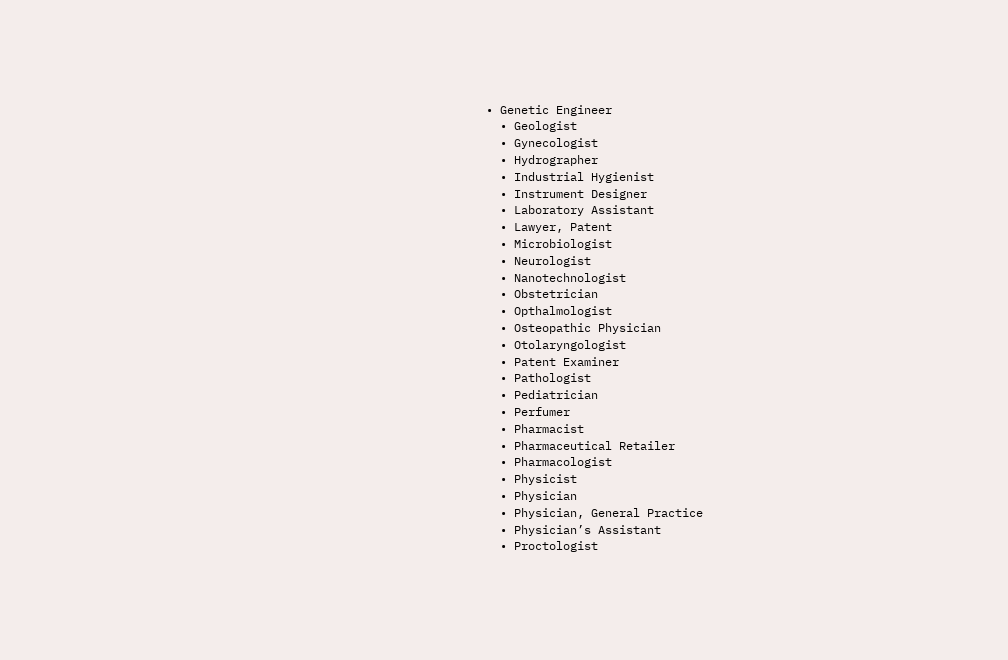• Genetic Engineer
  • Geologist
  • Gynecologist
  • Hydrographer
  • Industrial Hygienist
  • Instrument Designer
  • Laboratory Assistant
  • Lawyer, Patent
  • Microbiologist
  • Neurologist
  • Nanotechnologist
  • Obstetrician
  • Opthalmologist
  • Osteopathic Physician
  • Otolaryngologist
  • Patent Examiner
  • Pathologist
  • Pediatrician
  • Perfumer
  • Pharmacist
  • Pharmaceutical Retailer
  • Pharmacologist
  • Physicist
  • Physician
  • Physician, General Practice
  • Physician’s Assistant
  • Proctologist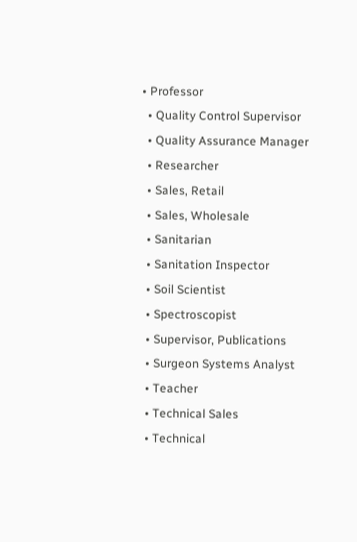• Professor
  • Quality Control Supervisor
  • Quality Assurance Manager
  • Researcher
  • Sales, Retail
  • Sales, Wholesale
  • Sanitarian
  • Sanitation Inspector
  • Soil Scientist
  • Spectroscopist
  • Supervisor, Publications
  • Surgeon Systems Analyst
  • Teacher
  • Technical Sales
  • Technical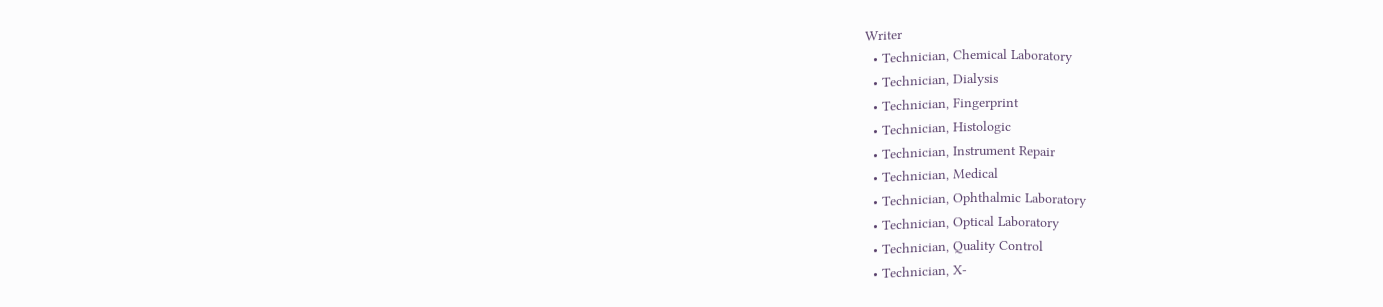Writer
  • Technician, Chemical Laboratory
  • Technician, Dialysis
  • Technician, Fingerprint
  • Technician, Histologic
  • Technician, Instrument Repair
  • Technician, Medical
  • Technician, Ophthalmic Laboratory
  • Technician, Optical Laboratory
  • Technician, Quality Control
  • Technician, X-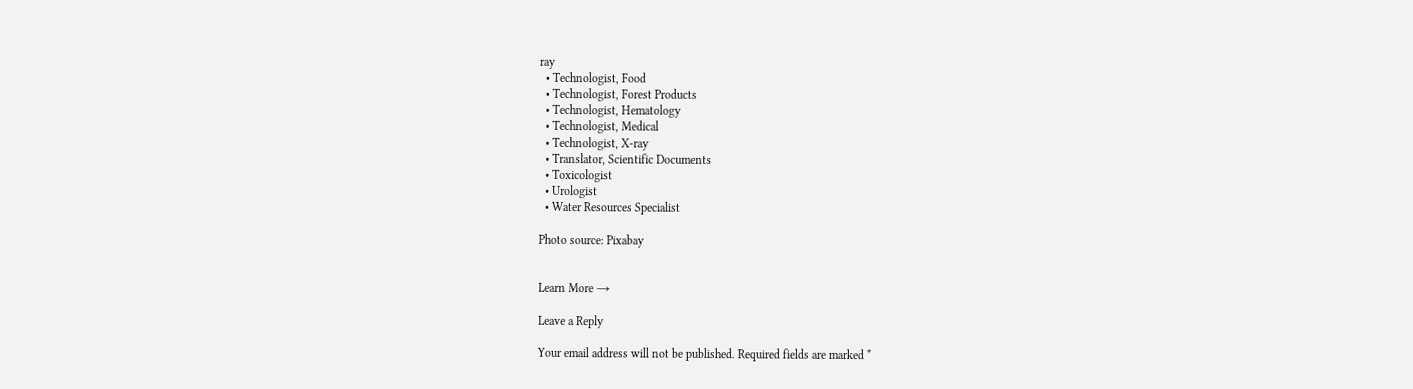ray
  • Technologist, Food
  • Technologist, Forest Products
  • Technologist, Hematology
  • Technologist, Medical
  • Technologist, X-ray
  • Translator, Scientific Documents
  • Toxicologist
  • Urologist
  • Water Resources Specialist

Photo source: Pixabay


Learn More →

Leave a Reply

Your email address will not be published. Required fields are marked *